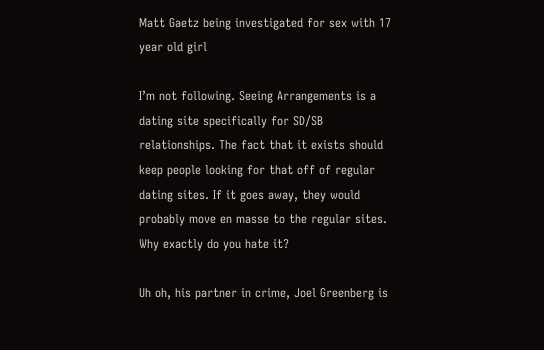Matt Gaetz being investigated for sex with 17 year old girl

I’m not following. Seeing Arrangements is a dating site specifically for SD/SB relationships. The fact that it exists should keep people looking for that off of regular dating sites. If it goes away, they would probably move en masse to the regular sites. Why exactly do you hate it?

Uh oh, his partner in crime, Joel Greenberg is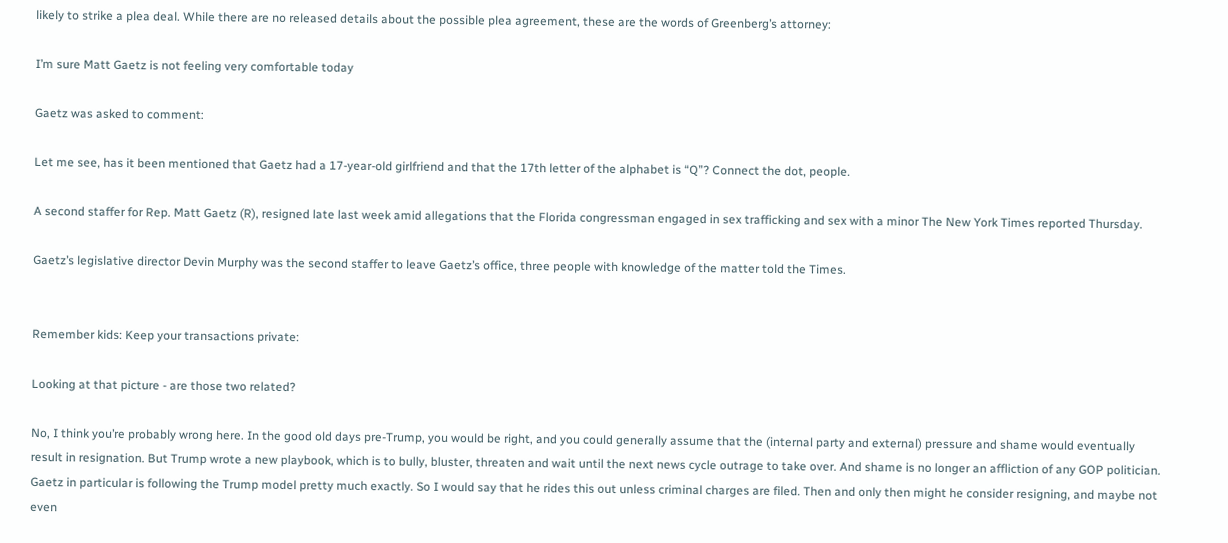likely to strike a plea deal. While there are no released details about the possible plea agreement, these are the words of Greenberg’s attorney:

I’m sure Matt Gaetz is not feeling very comfortable today

Gaetz was asked to comment:

Let me see, has it been mentioned that Gaetz had a 17-year-old girlfriend and that the 17th letter of the alphabet is “Q”? Connect the dot, people.

A second staffer for Rep. Matt Gaetz (R), resigned late last week amid allegations that the Florida congressman engaged in sex trafficking and sex with a minor The New York Times reported Thursday.

Gaetz’s legislative director Devin Murphy was the second staffer to leave Gaetz’s office, three people with knowledge of the matter told the Times.


Remember kids: Keep your transactions private:

Looking at that picture - are those two related?

No, I think you’re probably wrong here. In the good old days pre-Trump, you would be right, and you could generally assume that the (internal party and external) pressure and shame would eventually result in resignation. But Trump wrote a new playbook, which is to bully, bluster, threaten and wait until the next news cycle outrage to take over. And shame is no longer an affliction of any GOP politician. Gaetz in particular is following the Trump model pretty much exactly. So I would say that he rides this out unless criminal charges are filed. Then and only then might he consider resigning, and maybe not even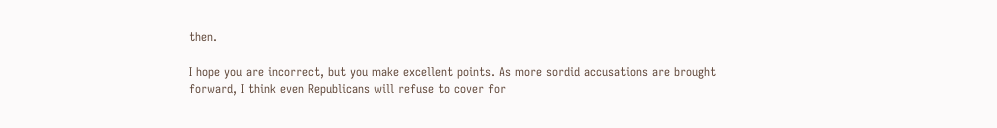then.

I hope you are incorrect, but you make excellent points. As more sordid accusations are brought forward, I think even Republicans will refuse to cover for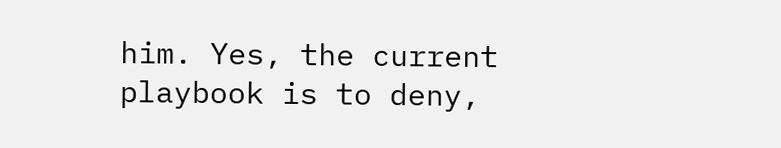him. Yes, the current playbook is to deny,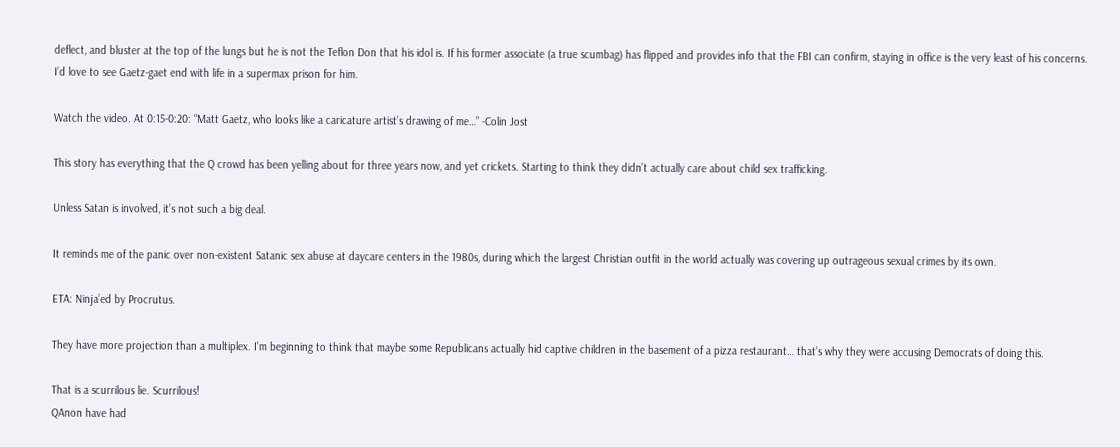deflect, and bluster at the top of the lungs but he is not the Teflon Don that his idol is. If his former associate (a true scumbag) has flipped and provides info that the FBI can confirm, staying in office is the very least of his concerns. I’d love to see Gaetz-gaet end with life in a supermax prison for him.

Watch the video. At 0:15-0:20: “Matt Gaetz, who looks like a caricature artist’s drawing of me…” -Colin Jost

This story has everything that the Q crowd has been yelling about for three years now, and yet crickets. Starting to think they didn’t actually care about child sex trafficking.

Unless Satan is involved, it’s not such a big deal.

It reminds me of the panic over non-existent Satanic sex abuse at daycare centers in the 1980s, during which the largest Christian outfit in the world actually was covering up outrageous sexual crimes by its own.

ETA: Ninja’ed by Procrutus.

They have more projection than a multiplex. I’m beginning to think that maybe some Republicans actually hid captive children in the basement of a pizza restaurant… that’s why they were accusing Democrats of doing this.

That is a scurrilous lie. Scurrilous!
QAnon have had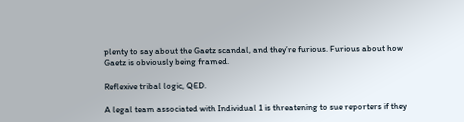plenty to say about the Gaetz scandal, and they’re furious. Furious about how Gaetz is obviously being framed.

Reflexive tribal logic, QED.

A legal team associated with Individual 1 is threatening to sue reporters if they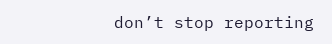don’t stop reporting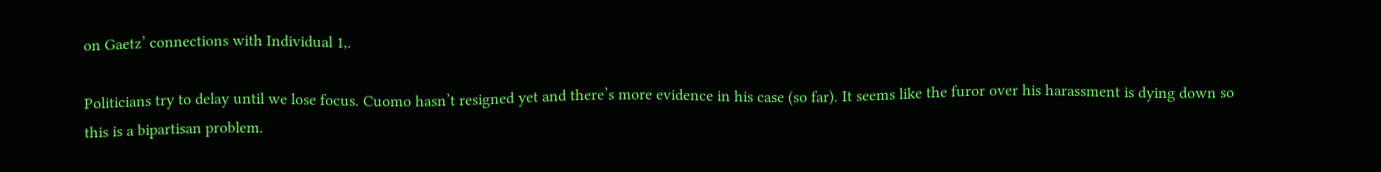on Gaetz’ connections with Individual 1,.

Politicians try to delay until we lose focus. Cuomo hasn’t resigned yet and there’s more evidence in his case (so far). It seems like the furor over his harassment is dying down so this is a bipartisan problem.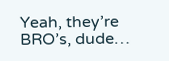Yeah, they’re BRO’s, dude…